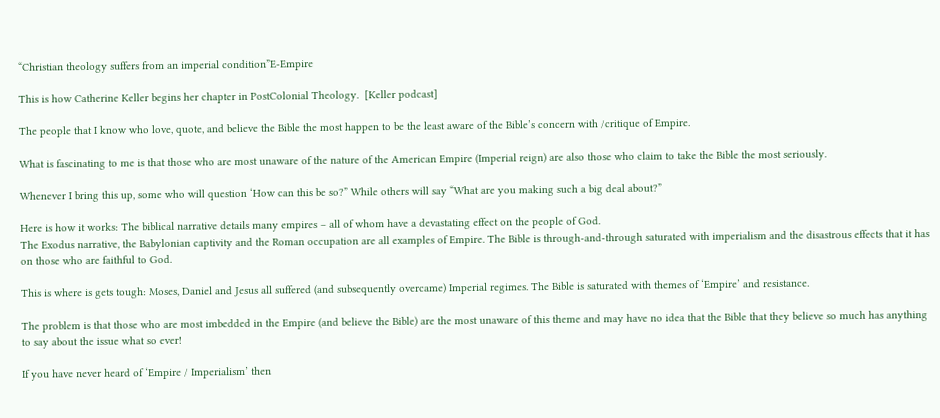“Christian theology suffers from an imperial condition”E-Empire

This is how Catherine Keller begins her chapter in PostColonial Theology.  [Keller podcast]

The people that I know who love, quote, and believe the Bible the most happen to be the least aware of the Bible’s concern with /critique of Empire.

What is fascinating to me is that those who are most unaware of the nature of the American Empire (Imperial reign) are also those who claim to take the Bible the most seriously.

Whenever I bring this up, some who will question ‘How can this be so?” While others will say “What are you making such a big deal about?”

Here is how it works: The biblical narrative details many empires – all of whom have a devastating effect on the people of God.
The Exodus narrative, the Babylonian captivity and the Roman occupation are all examples of Empire. The Bible is through-and-through saturated with imperialism and the disastrous effects that it has on those who are faithful to God.

This is where is gets tough: Moses, Daniel and Jesus all suffered (and subsequently overcame) Imperial regimes. The Bible is saturated with themes of ‘Empire’ and resistance.

The problem is that those who are most imbedded in the Empire (and believe the Bible) are the most unaware of this theme and may have no idea that the Bible that they believe so much has anything to say about the issue what so ever!

If you have never heard of ‘Empire / Imperialism’ then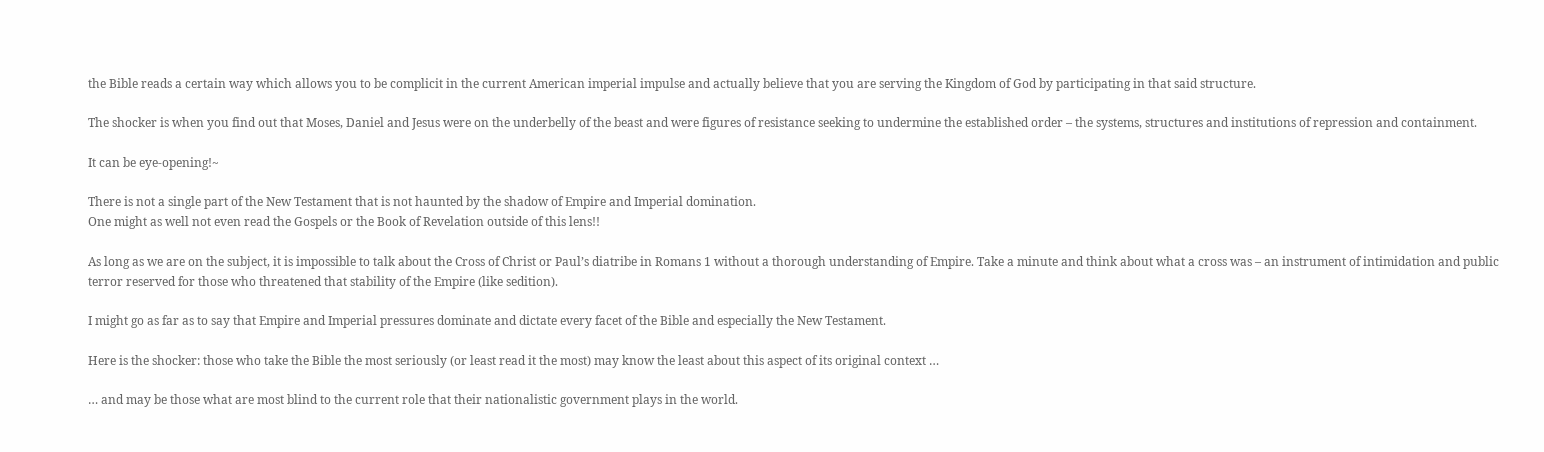the Bible reads a certain way which allows you to be complicit in the current American imperial impulse and actually believe that you are serving the Kingdom of God by participating in that said structure.

The shocker is when you find out that Moses, Daniel and Jesus were on the underbelly of the beast and were figures of resistance seeking to undermine the established order – the systems, structures and institutions of repression and containment.

It can be eye-opening!~

There is not a single part of the New Testament that is not haunted by the shadow of Empire and Imperial domination.
One might as well not even read the Gospels or the Book of Revelation outside of this lens!!

As long as we are on the subject, it is impossible to talk about the Cross of Christ or Paul’s diatribe in Romans 1 without a thorough understanding of Empire. Take a minute and think about what a cross was – an instrument of intimidation and public terror reserved for those who threatened that stability of the Empire (like sedition).

I might go as far as to say that Empire and Imperial pressures dominate and dictate every facet of the Bible and especially the New Testament.

Here is the shocker: those who take the Bible the most seriously (or least read it the most) may know the least about this aspect of its original context …

… and may be those what are most blind to the current role that their nationalistic government plays in the world.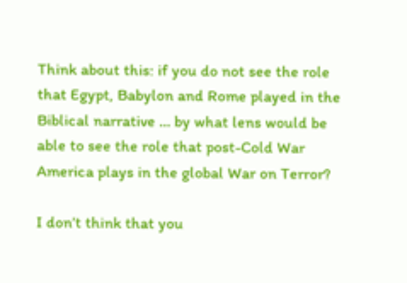Think about this: if you do not see the role that Egypt, Babylon and Rome played in the Biblical narrative … by what lens would be able to see the role that post-Cold War America plays in the global War on Terror?

I don’t think that you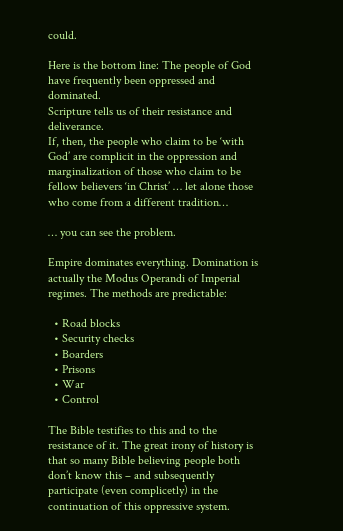could.

Here is the bottom line: The people of God have frequently been oppressed and dominated.
Scripture tells us of their resistance and deliverance.
If, then, the people who claim to be ‘with God’ are complicit in the oppression and marginalization of those who claim to be fellow believers ‘in Christ’ … let alone those who come from a different tradition…

… you can see the problem.

Empire dominates everything. Domination is actually the Modus Operandi of Imperial regimes. The methods are predictable:

  • Road blocks
  • Security checks
  • Boarders
  • Prisons
  • War
  • Control

The Bible testifies to this and to the resistance of it. The great irony of history is that so many Bible believing people both don’t know this – and subsequently participate (even complicetly) in the continuation of this oppressive system.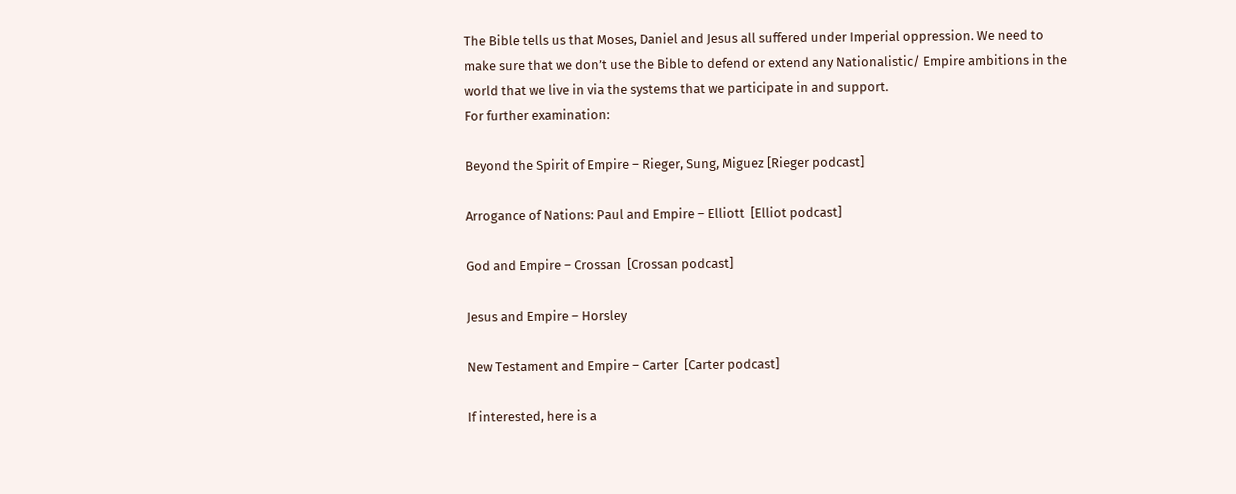The Bible tells us that Moses, Daniel and Jesus all suffered under Imperial oppression. We need to make sure that we don’t use the Bible to defend or extend any Nationalistic/ Empire ambitions in the world that we live in via the systems that we participate in and support.
For further examination:

Beyond the Spirit of Empire – Rieger, Sung, Miguez [Rieger podcast]

Arrogance of Nations: Paul and Empire – Elliott  [Elliot podcast]

God and Empire – Crossan  [Crossan podcast]

Jesus and Empire – Horsley

New Testament and Empire – Carter  [Carter podcast]

If interested, here is a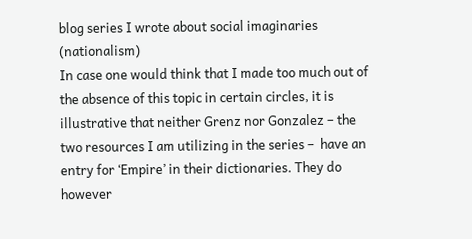blog series I wrote about social imaginaries (nationalism)
In case one would think that I made too much out of the absence of this topic in certain circles, it is illustrative that neither Grenz nor Gonzalez – the two resources I am utilizing in the series –  have an entry for ‘Empire’ in their dictionaries. They do however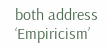both address ‘Empiricism’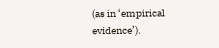(as in ‘empirical evidence’).